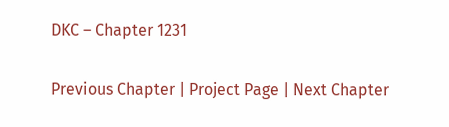DKC – Chapter 1231

Previous Chapter | Project Page | Next Chapter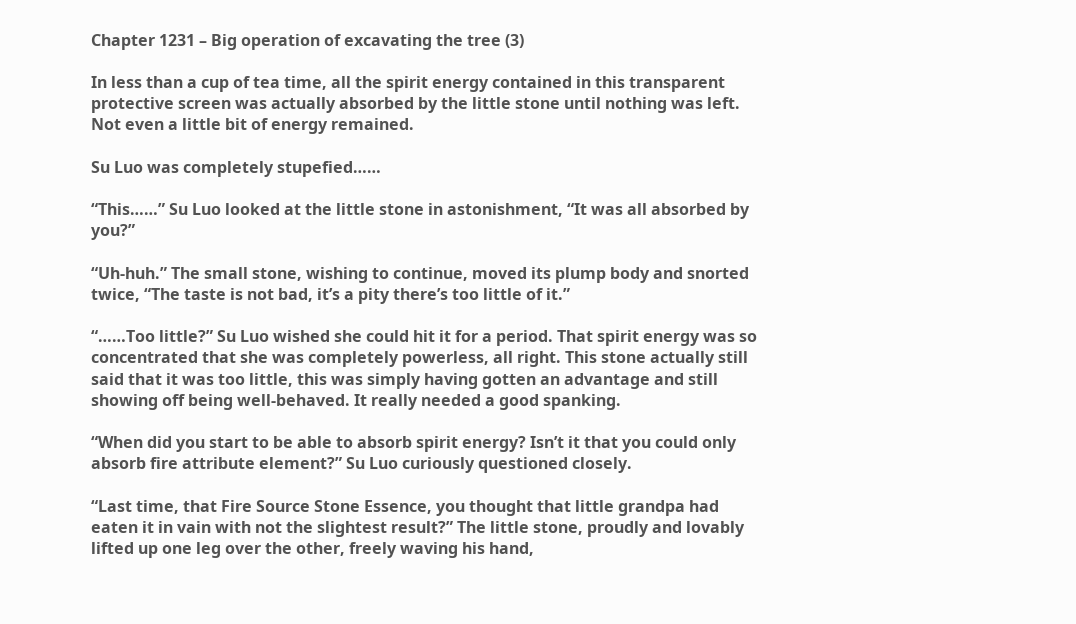Chapter 1231 – Big operation of excavating the tree (3)

In less than a cup of tea time, all the spirit energy contained in this transparent protective screen was actually absorbed by the little stone until nothing was left. Not even a little bit of energy remained.

Su Luo was completely stupefied……

“This……” Su Luo looked at the little stone in astonishment, “It was all absorbed by you?”

“Uh-huh.” The small stone, wishing to continue, moved its plump body and snorted twice, “The taste is not bad, it’s a pity there’s too little of it.”

“……Too little?” Su Luo wished she could hit it for a period. That spirit energy was so concentrated that she was completely powerless, all right. This stone actually still said that it was too little, this was simply having gotten an advantage and still showing off being well-behaved. It really needed a good spanking.

“When did you start to be able to absorb spirit energy? Isn’t it that you could only absorb fire attribute element?” Su Luo curiously questioned closely.

“Last time, that Fire Source Stone Essence, you thought that little grandpa had eaten it in vain with not the slightest result?” The little stone, proudly and lovably lifted up one leg over the other, freely waving his hand,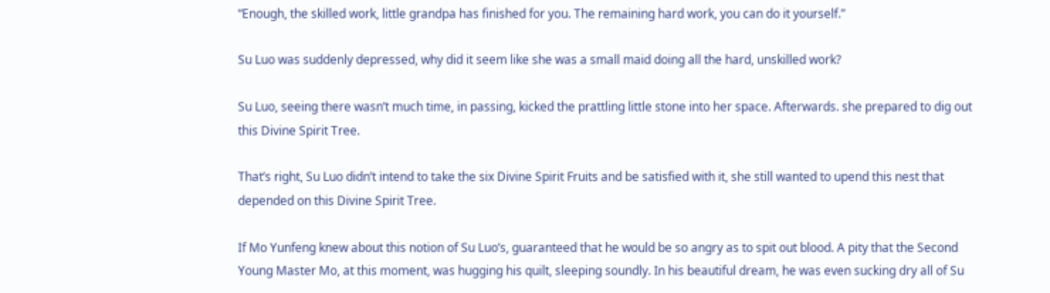“Enough, the skilled work, little grandpa has finished for you. The remaining hard work, you can do it yourself.”

Su Luo was suddenly depressed, why did it seem like she was a small maid doing all the hard, unskilled work?

Su Luo, seeing there wasn’t much time, in passing, kicked the prattling little stone into her space. Afterwards. she prepared to dig out this Divine Spirit Tree.

That’s right, Su Luo didn’t intend to take the six Divine Spirit Fruits and be satisfied with it, she still wanted to upend this nest that depended on this Divine Spirit Tree.

If Mo Yunfeng knew about this notion of Su Luo’s, guaranteed that he would be so angry as to spit out blood. A pity that the Second Young Master Mo, at this moment, was hugging his quilt, sleeping soundly. In his beautiful dream, he was even sucking dry all of Su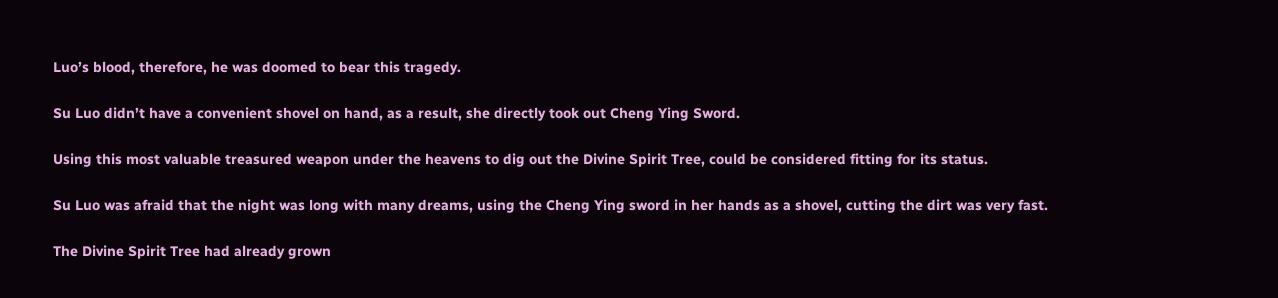Luo’s blood, therefore, he was doomed to bear this tragedy.

Su Luo didn’t have a convenient shovel on hand, as a result, she directly took out Cheng Ying Sword.

Using this most valuable treasured weapon under the heavens to dig out the Divine Spirit Tree, could be considered fitting for its status.

Su Luo was afraid that the night was long with many dreams, using the Cheng Ying sword in her hands as a shovel, cutting the dirt was very fast.

The Divine Spirit Tree had already grown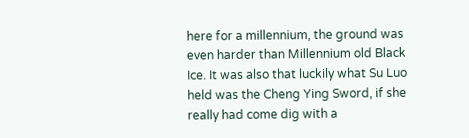here for a millennium, the ground was even harder than Millennium old Black Ice. It was also that luckily what Su Luo held was the Cheng Ying Sword, if she really had come dig with a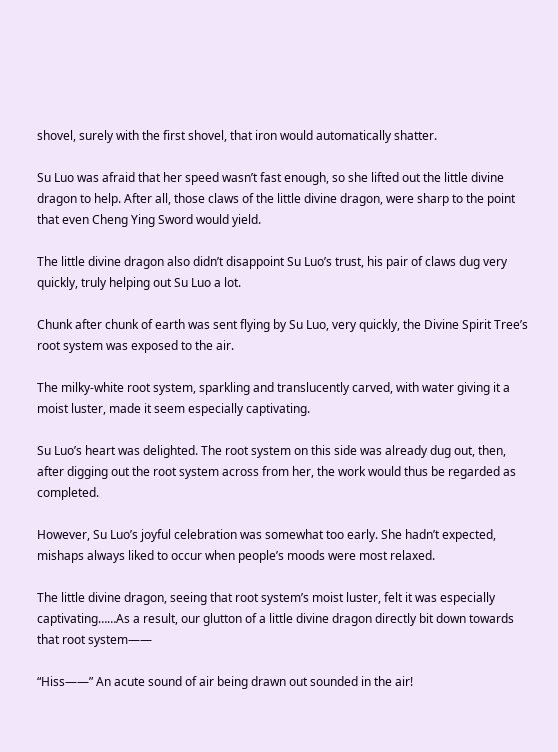shovel, surely with the first shovel, that iron would automatically shatter.

Su Luo was afraid that her speed wasn’t fast enough, so she lifted out the little divine dragon to help. After all, those claws of the little divine dragon, were sharp to the point that even Cheng Ying Sword would yield.

The little divine dragon also didn’t disappoint Su Luo’s trust, his pair of claws dug very quickly, truly helping out Su Luo a lot.

Chunk after chunk of earth was sent flying by Su Luo, very quickly, the Divine Spirit Tree’s root system was exposed to the air.

The milky-white root system, sparkling and translucently carved, with water giving it a moist luster, made it seem especially captivating.

Su Luo’s heart was delighted. The root system on this side was already dug out, then, after digging out the root system across from her, the work would thus be regarded as completed.

However, Su Luo’s joyful celebration was somewhat too early. She hadn’t expected, mishaps always liked to occur when people’s moods were most relaxed.

The little divine dragon, seeing that root system’s moist luster, felt it was especially captivating……As a result, our glutton of a little divine dragon directly bit down towards that root system——

“Hiss——” An acute sound of air being drawn out sounded in the air!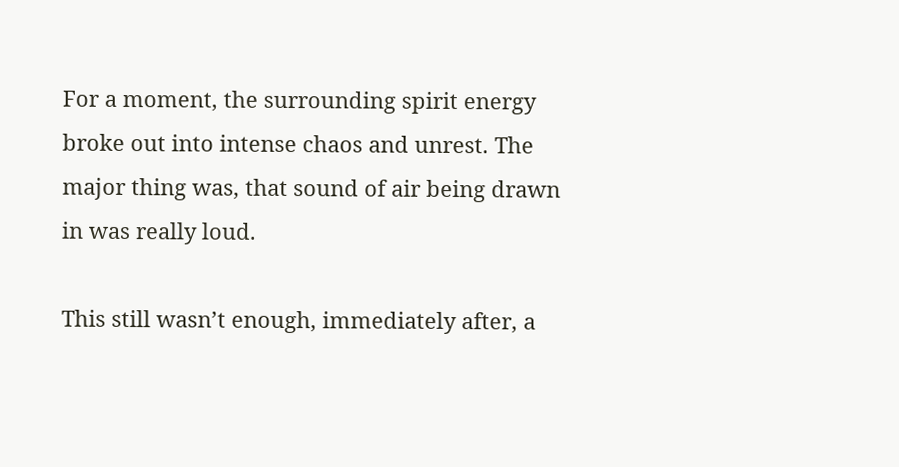For a moment, the surrounding spirit energy broke out into intense chaos and unrest. The major thing was, that sound of air being drawn in was really loud.

This still wasn’t enough, immediately after, a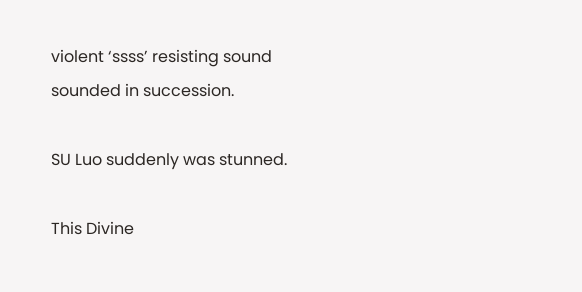violent ‘ssss’ resisting sound sounded in succession.

SU Luo suddenly was stunned.

This Divine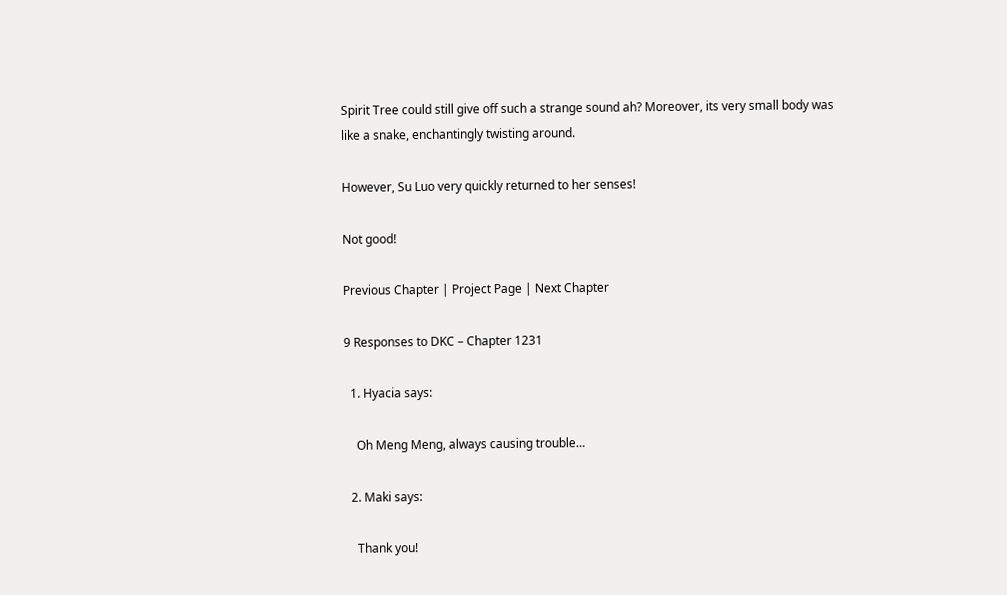Spirit Tree could still give off such a strange sound ah? Moreover, its very small body was like a snake, enchantingly twisting around.

However, Su Luo very quickly returned to her senses!

Not good!

Previous Chapter | Project Page | Next Chapter

9 Responses to DKC – Chapter 1231

  1. Hyacia says:

    Oh Meng Meng, always causing trouble…

  2. Maki says:

    Thank you!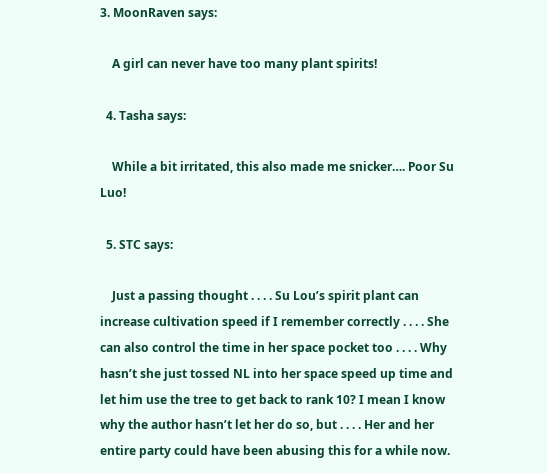3. MoonRaven says:

    A girl can never have too many plant spirits!

  4. Tasha says:

    While a bit irritated, this also made me snicker…. Poor Su Luo!

  5. STC says:

    Just a passing thought . . . . Su Lou’s spirit plant can increase cultivation speed if I remember correctly . . . . She can also control the time in her space pocket too . . . . Why hasn’t she just tossed NL into her space speed up time and let him use the tree to get back to rank 10? I mean I know why the author hasn’t let her do so, but . . . . Her and her entire party could have been abusing this for a while now.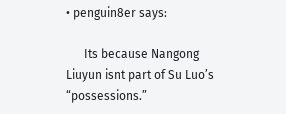• penguin8er says:

      Its because Nangong Liuyun isnt part of Su Luo’s “possessions.”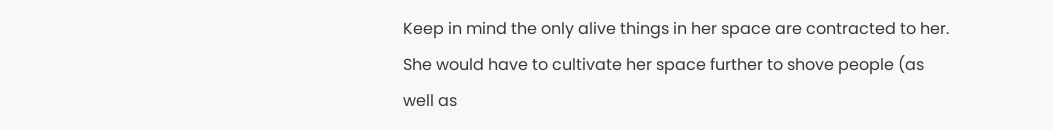Keep in mind the only alive things in her space are contracted to her. She would have to cultivate her space further to shove people (as well as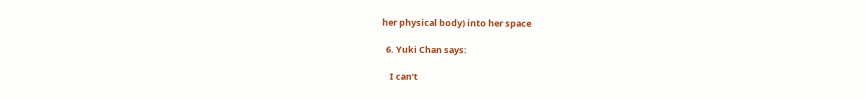her physical body) into her space

  6. Yuki Chan says:

    I can’t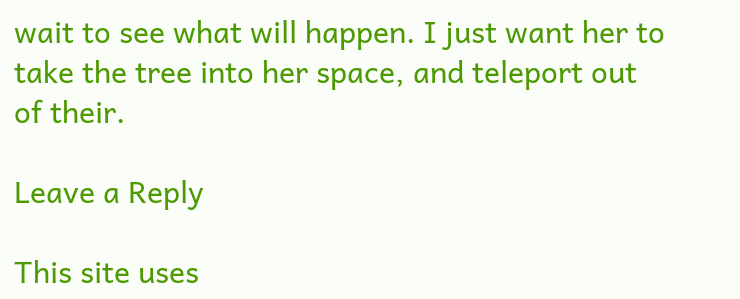wait to see what will happen. I just want her to take the tree into her space, and teleport out of their.

Leave a Reply

This site uses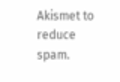Akismet to reduce spam.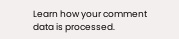Learn how your comment data is processed.